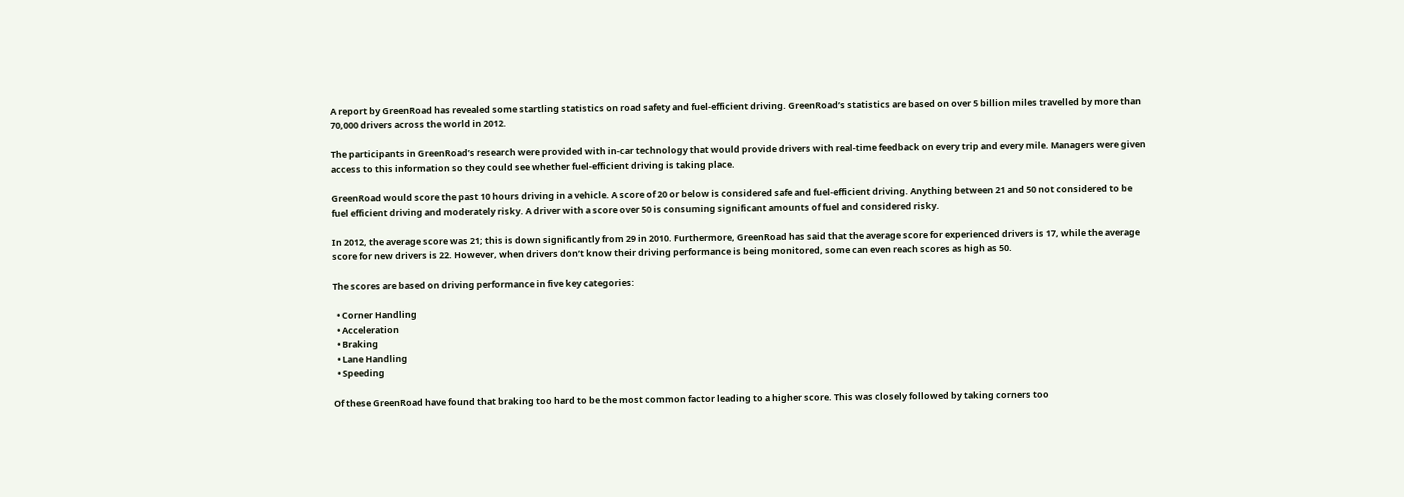A report by GreenRoad has revealed some startling statistics on road safety and fuel-efficient driving. GreenRoad’s statistics are based on over 5 billion miles travelled by more than 70,000 drivers across the world in 2012.

The participants in GreenRoad’s research were provided with in-car technology that would provide drivers with real-time feedback on every trip and every mile. Managers were given access to this information so they could see whether fuel-efficient driving is taking place.

GreenRoad would score the past 10 hours driving in a vehicle. A score of 20 or below is considered safe and fuel-efficient driving. Anything between 21 and 50 not considered to be fuel efficient driving and moderately risky. A driver with a score over 50 is consuming significant amounts of fuel and considered risky.

In 2012, the average score was 21; this is down significantly from 29 in 2010. Furthermore, GreenRoad has said that the average score for experienced drivers is 17, while the average score for new drivers is 22. However, when drivers don’t know their driving performance is being monitored, some can even reach scores as high as 50.

The scores are based on driving performance in five key categories:

  • Corner Handling
  • Acceleration
  • Braking
  • Lane Handling
  • Speeding

Of these GreenRoad have found that braking too hard to be the most common factor leading to a higher score. This was closely followed by taking corners too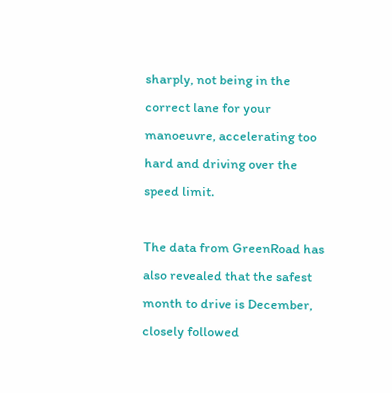sharply, not being in the correct lane for your manoeuvre, accelerating too hard and driving over the speed limit.

The data from GreenRoad has also revealed that the safest month to drive is December, closely followed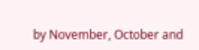by November, October and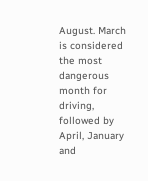August. March is considered the most dangerous month for driving, followed by April, January and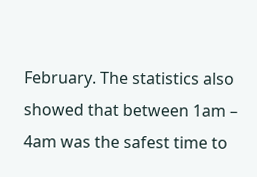February. The statistics also showed that between 1am – 4am was the safest time to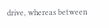drive, whereas between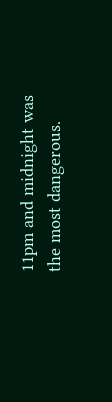11pm and midnight was the most dangerous.